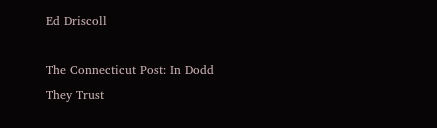Ed Driscoll

The Connecticut Post: In Dodd They Trust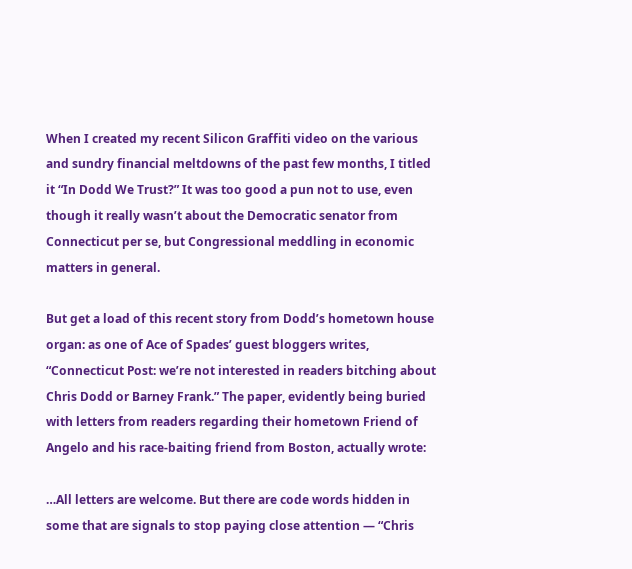When I created my recent Silicon Graffiti video on the various and sundry financial meltdowns of the past few months, I titled it “In Dodd We Trust?” It was too good a pun not to use, even though it really wasn’t about the Democratic senator from Connecticut per se, but Congressional meddling in economic matters in general.

But get a load of this recent story from Dodd’s hometown house organ: as one of Ace of Spades’ guest bloggers writes, “Connecticut Post: we’re not interested in readers bitching about Chris Dodd or Barney Frank.” The paper, evidently being buried with letters from readers regarding their hometown Friend of Angelo and his race-baiting friend from Boston, actually wrote:

…All letters are welcome. But there are code words hidden in some that are signals to stop paying close attention — “Chris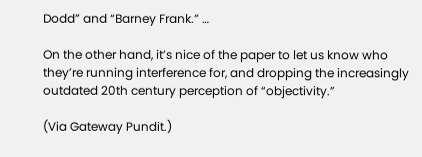Dodd” and “Barney Frank.” …

On the other hand, it’s nice of the paper to let us know who they’re running interference for, and dropping the increasingly outdated 20th century perception of “objectivity.”

(Via Gateway Pundit.)